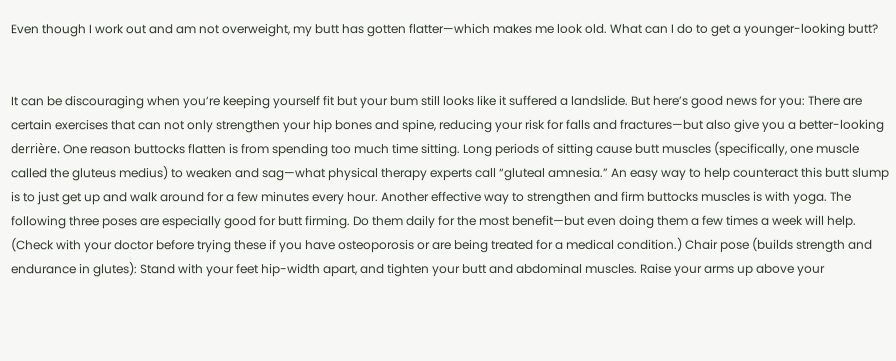Even though I work out and am not overweight, my butt has gotten flatter—which makes me look old. What can I do to get a younger-looking butt?


It can be discouraging when you’re keeping yourself fit but your bum still looks like it suffered a landslide. But here’s good news for you: There are certain exercises that can not only strengthen your hip bones and spine, reducing your risk for falls and fractures—but also give you a better-looking derrière. One reason buttocks flatten is from spending too much time sitting. Long periods of sitting cause butt muscles (specifically, one muscle called the gluteus medius) to weaken and sag—what physical therapy experts call “gluteal amnesia.” An easy way to help counteract this butt slump is to just get up and walk around for a few minutes every hour. Another effective way to strengthen and firm buttocks muscles is with yoga. The following three poses are especially good for butt firming. Do them daily for the most benefit—but even doing them a few times a week will help. (Check with your doctor before trying these if you have osteoporosis or are being treated for a medical condition.) Chair pose (builds strength and endurance in glutes): Stand with your feet hip-width apart, and tighten your butt and abdominal muscles. Raise your arms up above your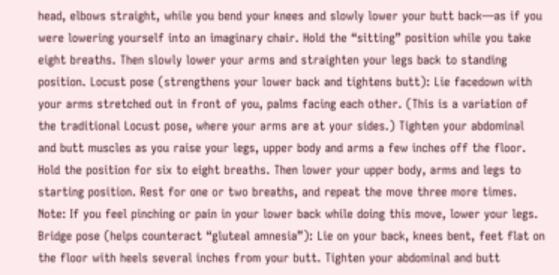head, elbows straight, while you bend your knees and slowly lower your butt back—as if you were lowering yourself into an imaginary chair. Hold the “sitting” position while you take eight breaths. Then slowly lower your arms and straighten your legs back to standing position. Locust pose (strengthens your lower back and tightens butt): Lie facedown with your arms stretched out in front of you, palms facing each other. (This is a variation of the traditional Locust pose, where your arms are at your sides.) Tighten your abdominal and butt muscles as you raise your legs, upper body and arms a few inches off the floor. Hold the position for six to eight breaths. Then lower your upper body, arms and legs to starting position. Rest for one or two breaths, and repeat the move three more times. Note: If you feel pinching or pain in your lower back while doing this move, lower your legs. Bridge pose (helps counteract “gluteal amnesia”): Lie on your back, knees bent, feet flat on the floor with heels several inches from your butt. Tighten your abdominal and butt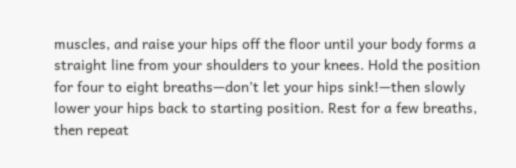muscles, and raise your hips off the floor until your body forms a straight line from your shoulders to your knees. Hold the position for four to eight breaths—don’t let your hips sink!—then slowly lower your hips back to starting position. Rest for a few breaths, then repeat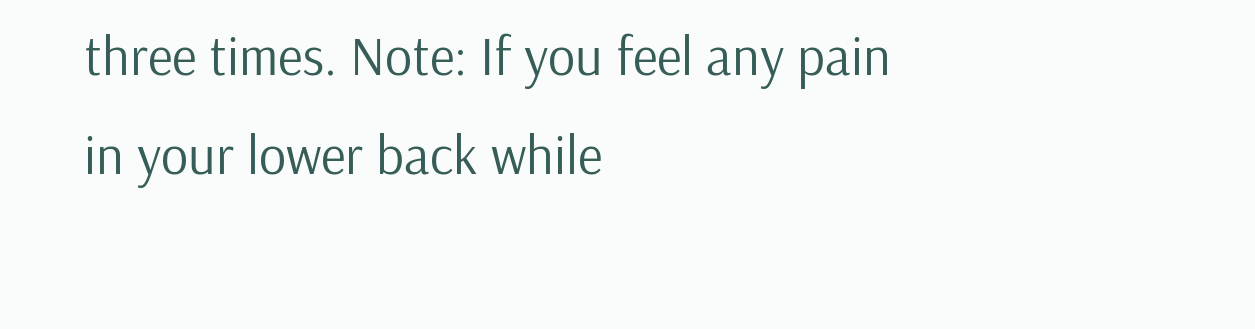three times. Note: If you feel any pain in your lower back while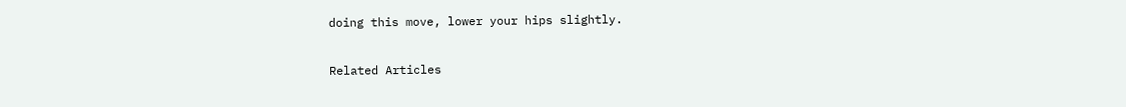doing this move, lower your hips slightly.

Related Articles